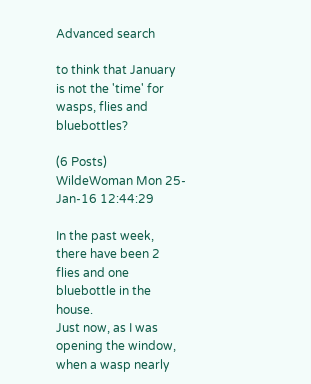Advanced search

to think that January is not the 'time' for wasps, flies and bluebottles?

(6 Posts)
WildeWoman Mon 25-Jan-16 12:44:29

In the past week, there have been 2 flies and one bluebottle in the house.
Just now, as I was opening the window, when a wasp nearly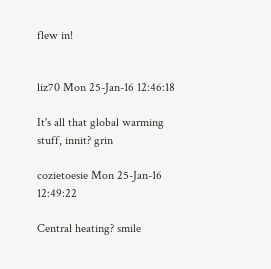flew in!


liz70 Mon 25-Jan-16 12:46:18

It's all that global warming stuff, innit? grin

cozietoesie Mon 25-Jan-16 12:49:22

Central heating? smile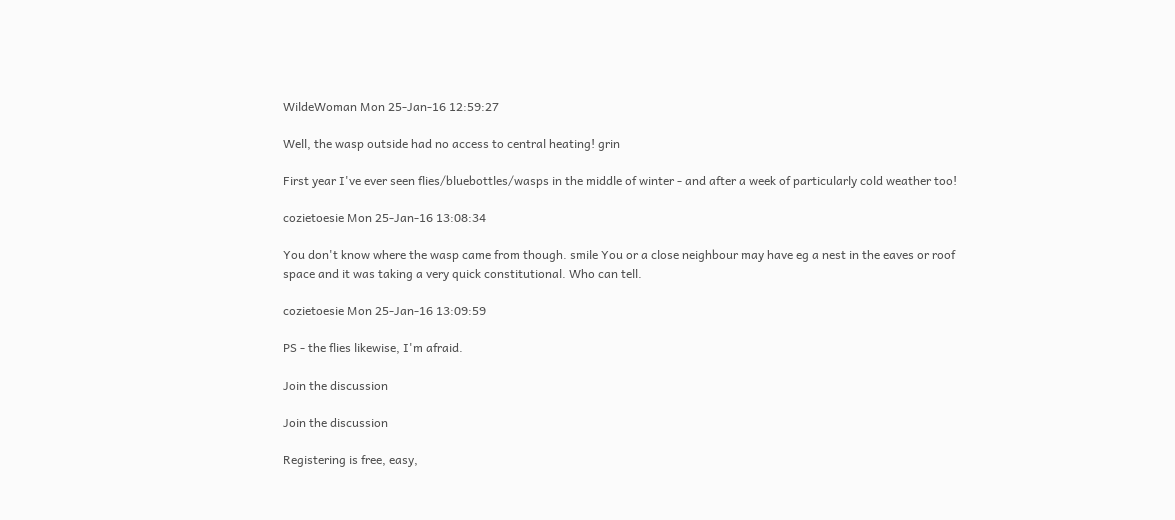WildeWoman Mon 25-Jan-16 12:59:27

Well, the wasp outside had no access to central heating! grin

First year I've ever seen flies/bluebottles/wasps in the middle of winter - and after a week of particularly cold weather too!

cozietoesie Mon 25-Jan-16 13:08:34

You don't know where the wasp came from though. smile You or a close neighbour may have eg a nest in the eaves or roof space and it was taking a very quick constitutional. Who can tell.

cozietoesie Mon 25-Jan-16 13:09:59

PS - the flies likewise, I'm afraid.

Join the discussion

Join the discussion

Registering is free, easy,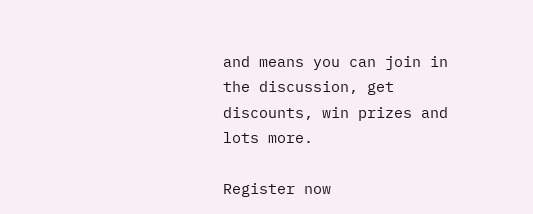and means you can join in the discussion, get discounts, win prizes and lots more.

Register now